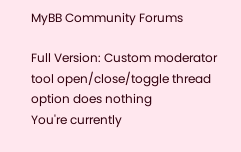MyBB Community Forums

Full Version: Custom moderator tool open/close/toggle thread option does nothing
You're currently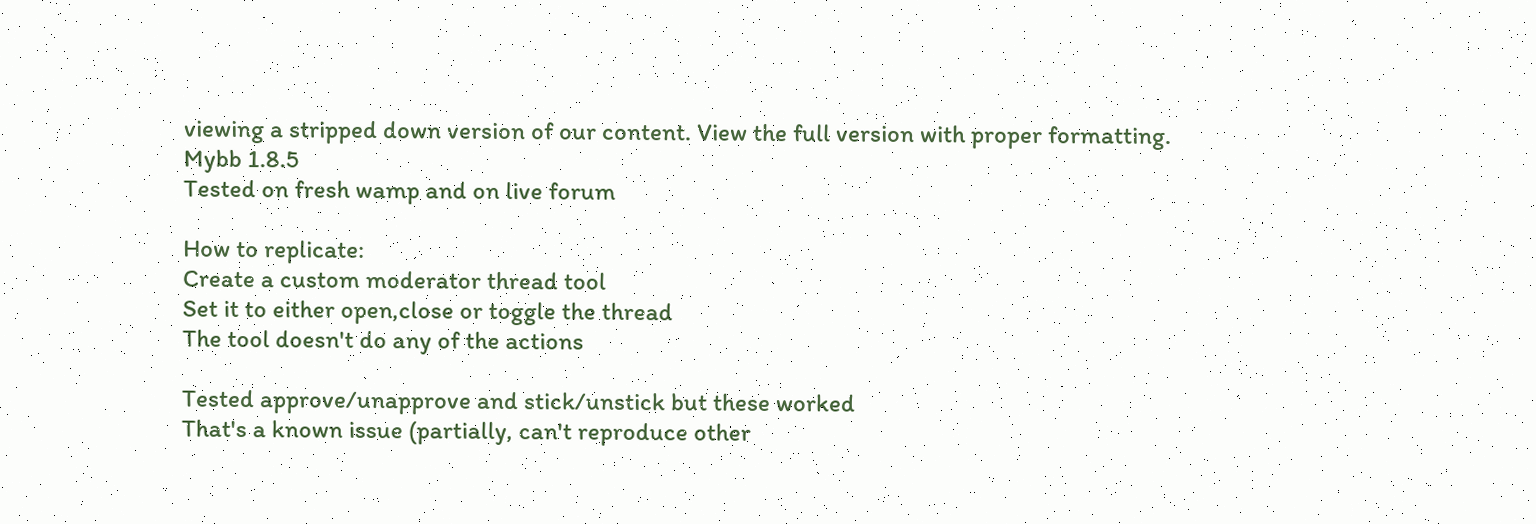viewing a stripped down version of our content. View the full version with proper formatting.
Mybb 1.8.5
Tested on fresh wamp and on live forum

How to replicate:
Create a custom moderator thread tool
Set it to either open,close or toggle the thread
The tool doesn't do any of the actions

Tested approve/unapprove and stick/unstick but these worked
That's a known issue (partially, can't reproduce other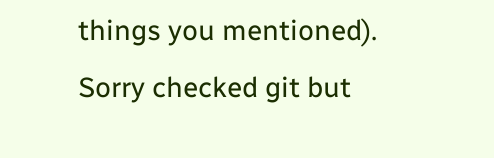things you mentioned).
Sorry checked git but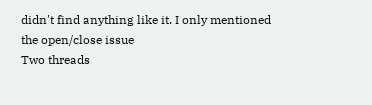didn't find anything like it. I only mentioned the open/close issue
Two threads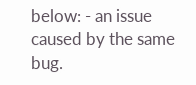below: - an issue caused by the same bug.